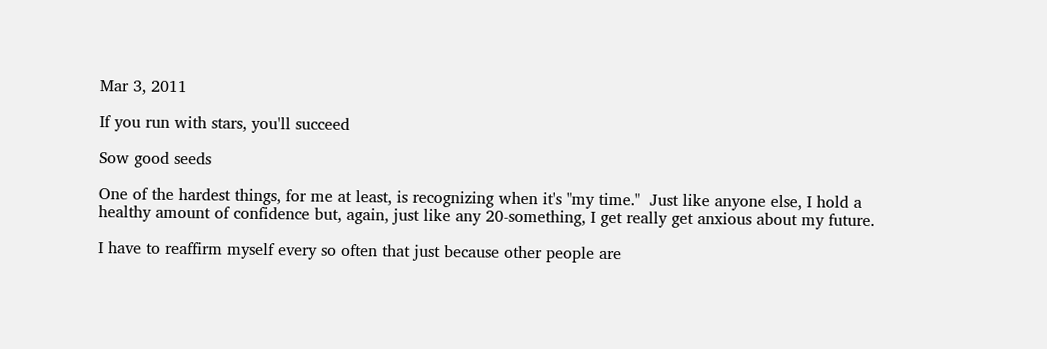Mar 3, 2011

If you run with stars, you'll succeed

Sow good seeds

One of the hardest things, for me at least, is recognizing when it's "my time."  Just like anyone else, I hold a healthy amount of confidence but, again, just like any 20-something, I get really get anxious about my future.

I have to reaffirm myself every so often that just because other people are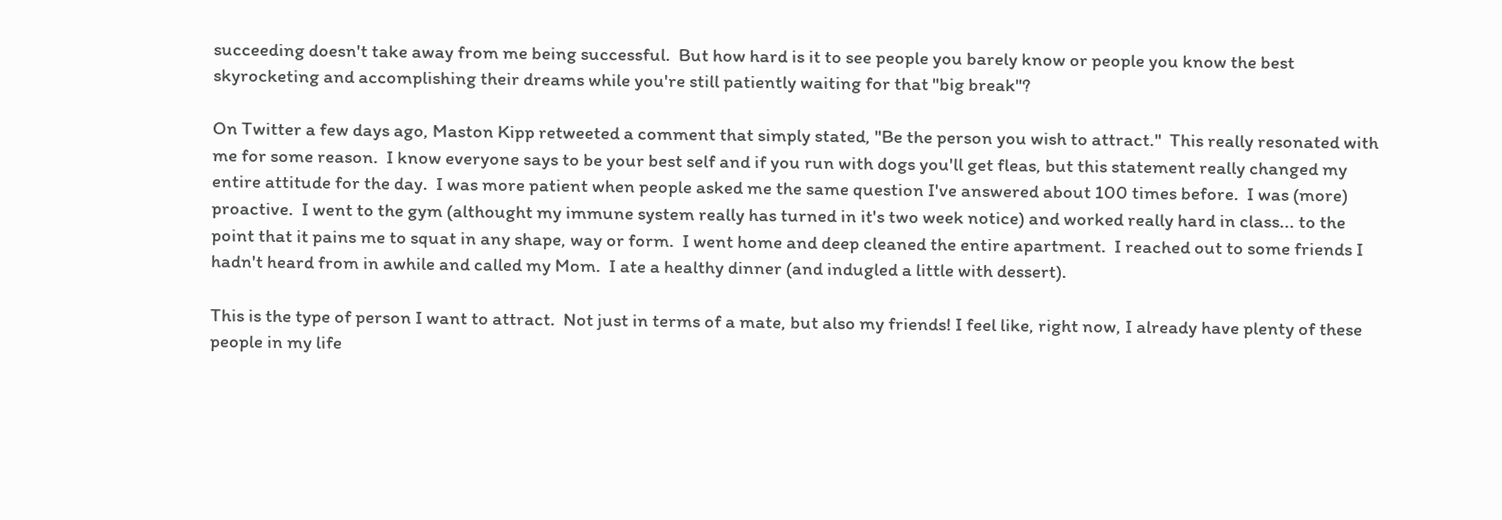succeeding doesn't take away from me being successful.  But how hard is it to see people you barely know or people you know the best skyrocketing and accomplishing their dreams while you're still patiently waiting for that "big break"?

On Twitter a few days ago, Maston Kipp retweeted a comment that simply stated, "Be the person you wish to attract."  This really resonated with me for some reason.  I know everyone says to be your best self and if you run with dogs you'll get fleas, but this statement really changed my entire attitude for the day.  I was more patient when people asked me the same question I've answered about 100 times before.  I was (more) proactive.  I went to the gym (althought my immune system really has turned in it's two week notice) and worked really hard in class... to the point that it pains me to squat in any shape, way or form.  I went home and deep cleaned the entire apartment.  I reached out to some friends I hadn't heard from in awhile and called my Mom.  I ate a healthy dinner (and indugled a little with dessert).

This is the type of person I want to attract.  Not just in terms of a mate, but also my friends! I feel like, right now, I already have plenty of these people in my life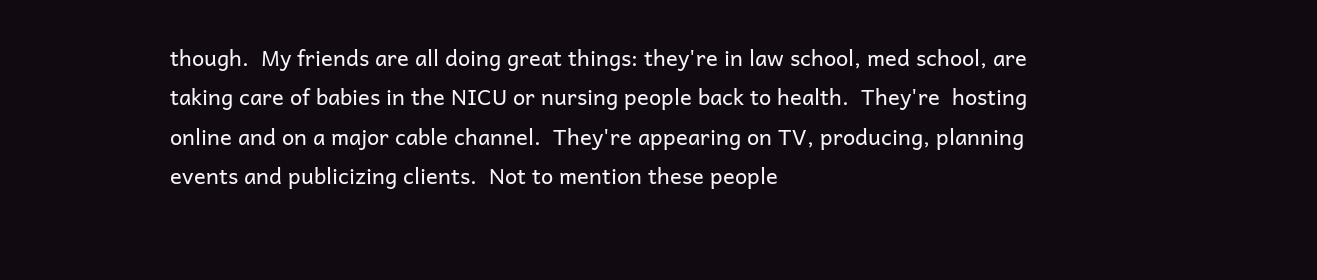though.  My friends are all doing great things: they're in law school, med school, are taking care of babies in the NICU or nursing people back to health.  They're  hosting online and on a major cable channel.  They're appearing on TV, producing, planning events and publicizing clients.  Not to mention these people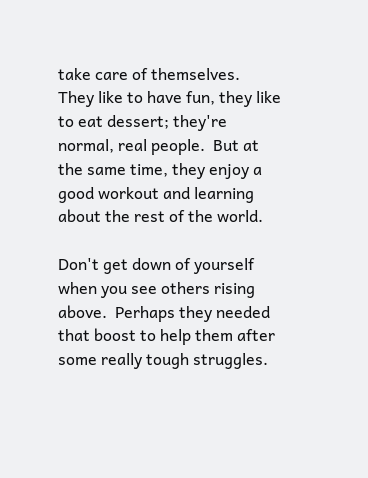take care of themselves.  They like to have fun, they like to eat dessert; they're normal, real people.  But at the same time, they enjoy a good workout and learning about the rest of the world.

Don't get down of yourself when you see others rising above.  Perhaps they needed that boost to help them after some really tough struggles.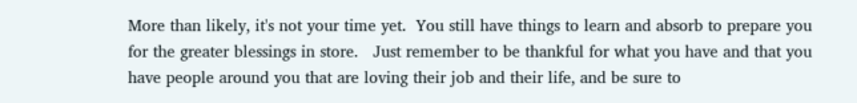More than likely, it's not your time yet.  You still have things to learn and absorb to prepare you for the greater blessings in store.   Just remember to be thankful for what you have and that you have people around you that are loving their job and their life, and be sure to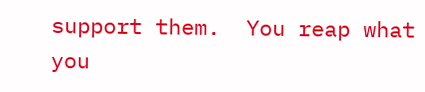support them.  You reap what you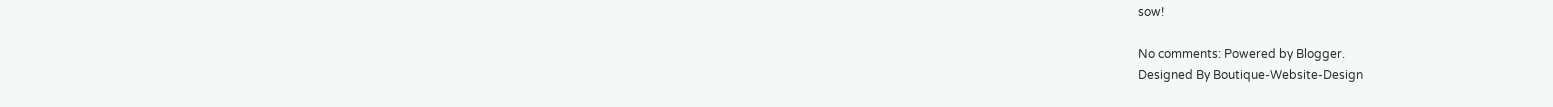sow!

No comments: Powered by Blogger.
Designed By Boutique-Website-Design